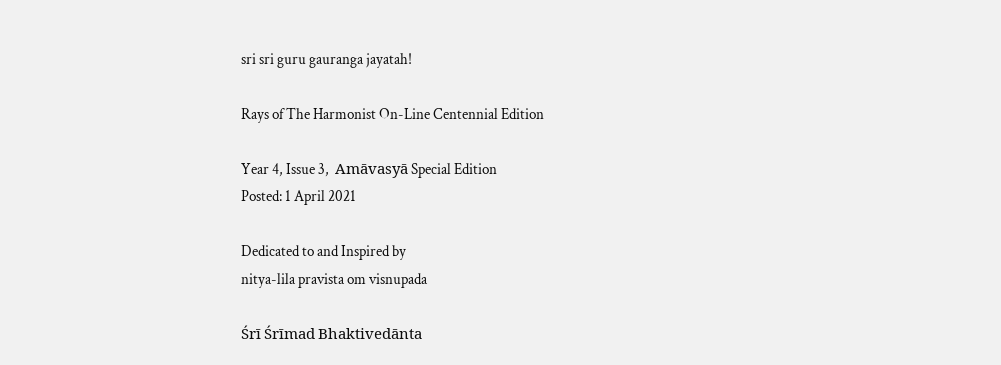sri sri guru gauranga jayatah!

Rays of The Harmonist On-Line Centennial Edition

Year 4, Issue 3,  Amāvasyā Special Edition
Posted: 1 April 2021

Dedicated to and Inspired by
nitya-lila pravista om visnupada

Śrī Śrīmad Bhaktivedānta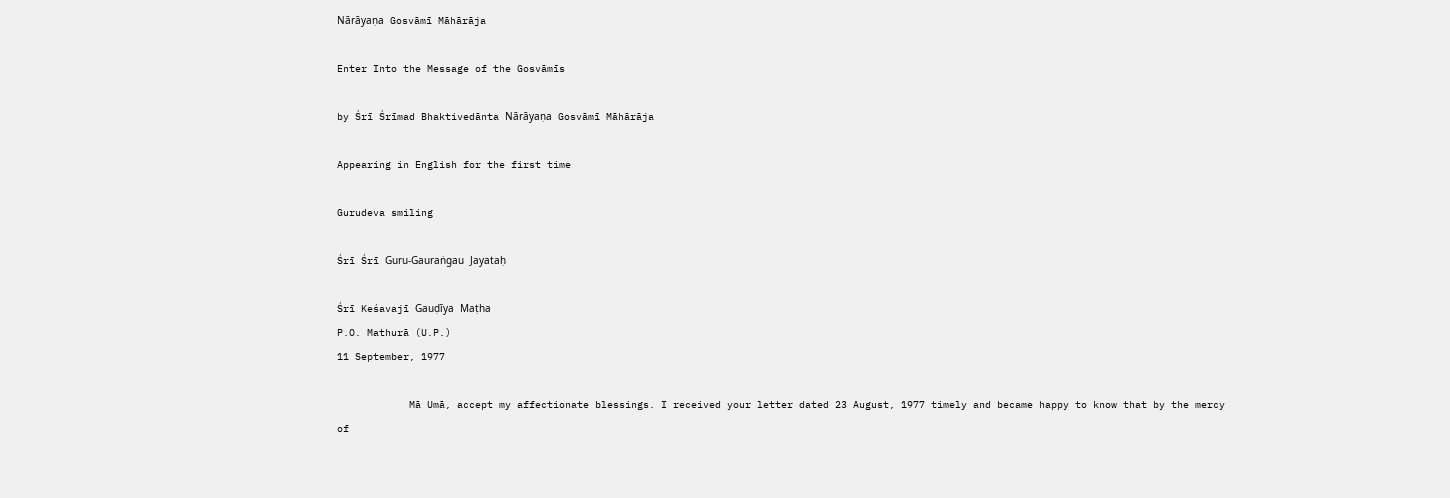Nārāyaṇa Gosvāmī Māhārāja

Enter Into the Message of the Gosvāmīs

by Śrī Śrīmad Bhaktivedānta Nārāyaṇa Gosvāmī Māhārāja

Appearing in English for the first time

Gurudeva smiling

Śrī Śrī Guru-Gauraṅgau Jayataḥ

Śrī Keśavajī Gauḍīya Maṭha
P.O. Mathurā (U.P.)
11 September, 1977

            Mā Umā, accept my affectionate blessings. I received your letter dated 23 August, 1977 timely and became happy to know that by the mercy of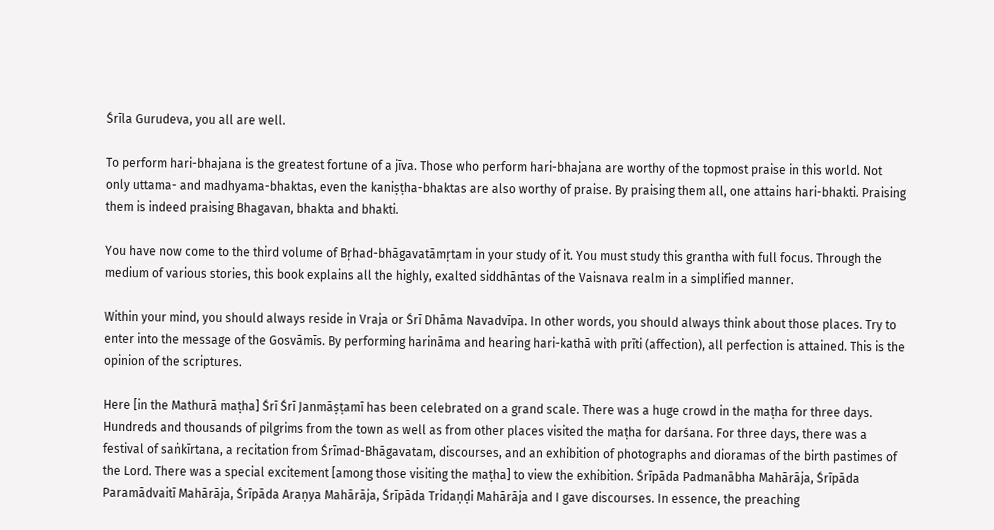Śrīla Gurudeva, you all are well.

To perform hari-bhajana is the greatest fortune of a jīva. Those who perform hari-bhajana are worthy of the topmost praise in this world. Not only uttama- and madhyama-bhaktas, even the kaniṣṭha-bhaktas are also worthy of praise. By praising them all, one attains hari-bhakti. Praising them is indeed praising Bhagavan, bhakta and bhakti.

You have now come to the third volume of Bṛhad-bhāgavatāmṛtam in your study of it. You must study this grantha with full focus. Through the medium of various stories, this book explains all the highly, exalted siddhāntas of the Vaisnava realm in a simplified manner.

Within your mind, you should always reside in Vraja or Śrī Dhāma Navadvīpa. In other words, you should always think about those places. Try to enter into the message of the Gosvāmīs. By performing harināma and hearing hari-kathā with prīti (affection), all perfection is attained. This is the opinion of the scriptures.

Here [in the Mathurā maṭha] Śrī Śrī Janmāṣṭamī has been celebrated on a grand scale. There was a huge crowd in the maṭha for three days. Hundreds and thousands of pilgrims from the town as well as from other places visited the maṭha for darśana. For three days, there was a festival of saṅkīrtana, a recitation from Śrīmad-Bhāgavatam, discourses, and an exhibition of photographs and dioramas of the birth pastimes of the Lord. There was a special excitement [among those visiting the maṭha] to view the exhibition. Śrīpāda Padmanābha Mahārāja, Śrīpāda Paramādvaitī Mahārāja, Śrīpāda Araṇya Mahārāja, Śrīpāda Tridaṇḍi Mahārāja and I gave discourses. In essence, the preaching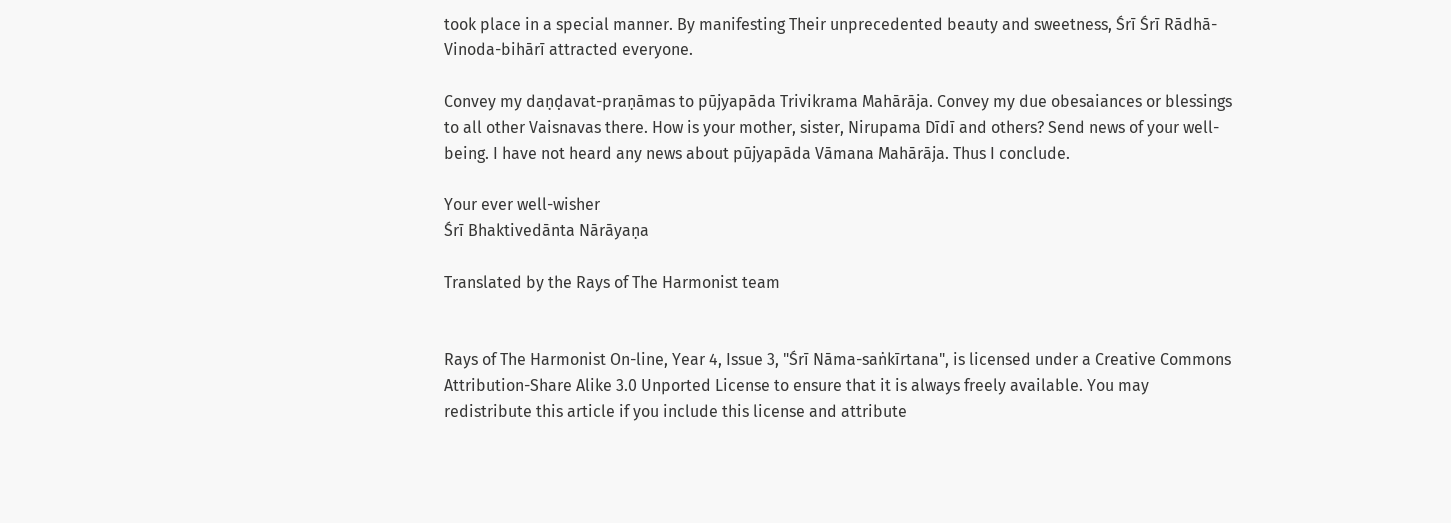took place in a special manner. By manifesting Their unprecedented beauty and sweetness, Śrī Śrī Rādhā-Vinoda-bihārī attracted everyone.

Convey my daṇḍavat-praṇāmas to pūjyapāda Trivikrama Mahārāja. Convey my due obesaiances or blessings to all other Vaisnavas there. How is your mother, sister, Nirupama Dīdī and others? Send news of your well-being. I have not heard any news about pūjyapāda Vāmana Mahārāja. Thus I conclude.

Your ever well-wisher
Śrī Bhaktivedānta Nārāyaṇa

Translated by the Rays of The Harmonist team


Rays of The Harmonist On-line, Year 4, Issue 3, "Śrī Nāma-saṅkīrtana", is licensed under a Creative Commons Attribution-Share Alike 3.0 Unported License to ensure that it is always freely available. You may redistribute this article if you include this license and attribute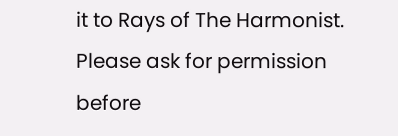it to Rays of The Harmonist. Please ask for permission before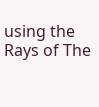using the Rays of The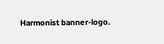Harmonist banner-logo.